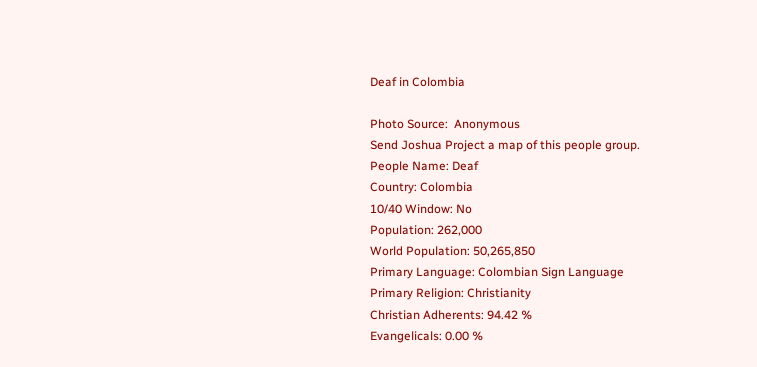Deaf in Colombia

Photo Source:  Anonymous
Send Joshua Project a map of this people group.
People Name: Deaf
Country: Colombia
10/40 Window: No
Population: 262,000
World Population: 50,265,850
Primary Language: Colombian Sign Language
Primary Religion: Christianity
Christian Adherents: 94.42 %
Evangelicals: 0.00 %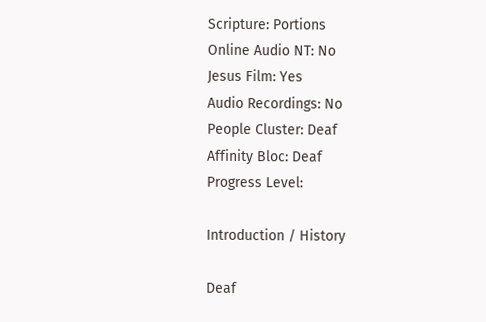Scripture: Portions
Online Audio NT: No
Jesus Film: Yes
Audio Recordings: No
People Cluster: Deaf
Affinity Bloc: Deaf
Progress Level:

Introduction / History

Deaf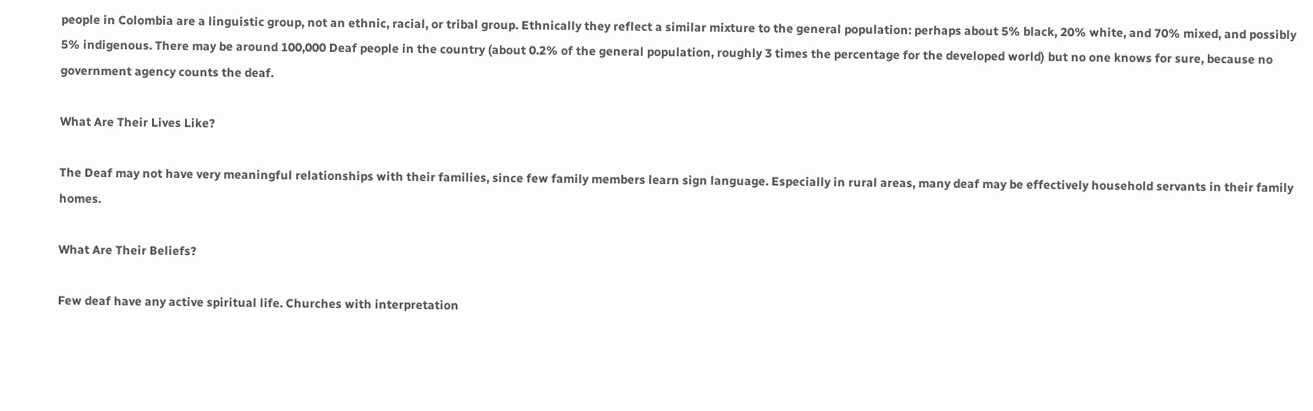people in Colombia are a linguistic group, not an ethnic, racial, or tribal group. Ethnically they reflect a similar mixture to the general population: perhaps about 5% black, 20% white, and 70% mixed, and possibly 5% indigenous. There may be around 100,000 Deaf people in the country (about 0.2% of the general population, roughly 3 times the percentage for the developed world) but no one knows for sure, because no government agency counts the deaf.

What Are Their Lives Like?

The Deaf may not have very meaningful relationships with their families, since few family members learn sign language. Especially in rural areas, many deaf may be effectively household servants in their family homes.

What Are Their Beliefs?

Few deaf have any active spiritual life. Churches with interpretation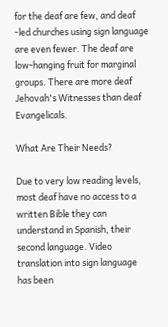for the deaf are few, and deaf -led churches using sign language are even fewer. The deaf are low-hanging fruit for marginal groups. There are more deaf Jehovah's Witnesses than deaf Evangelicals.

What Are Their Needs?

Due to very low reading levels, most deaf have no access to a written Bible they can understand in Spanish, their second language. Video translation into sign language has been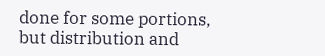done for some portions, but distribution and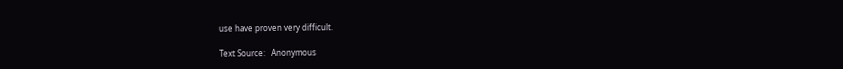use have proven very difficult.

Text Source:   Anonymous